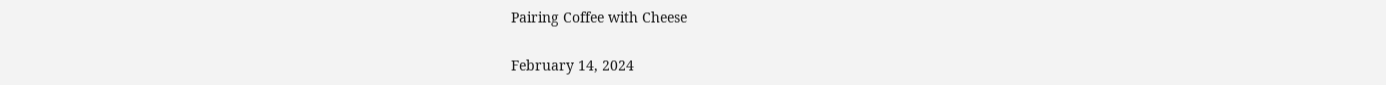Pairing Coffee with Cheese

February 14, 2024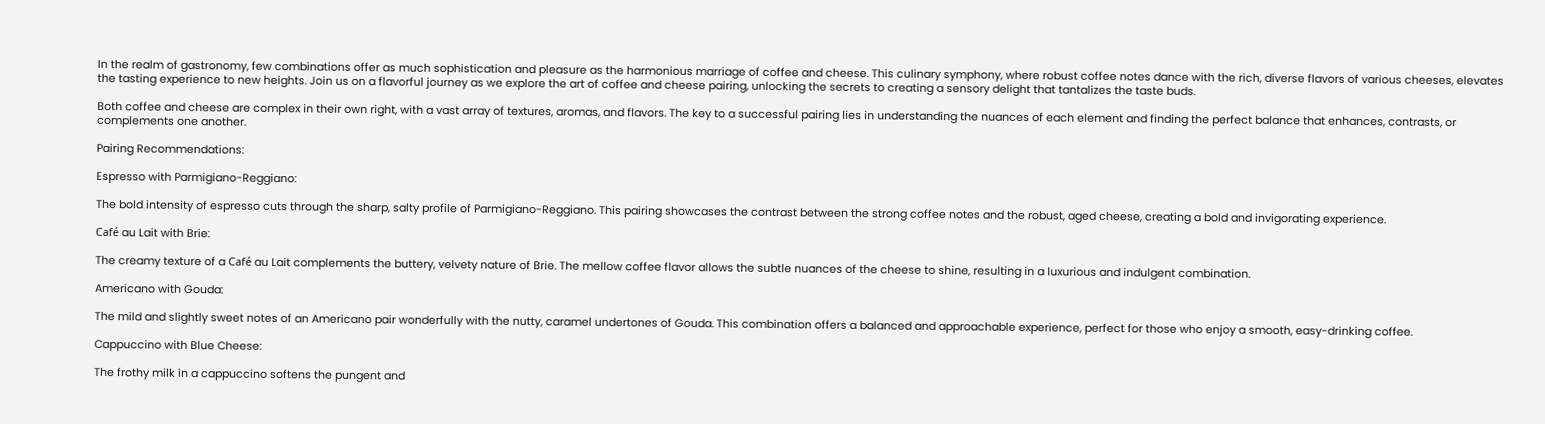In the realm of gastronomy, few combinations offer as much sophistication and pleasure as the harmonious marriage of coffee and cheese. This culinary symphony, where robust coffee notes dance with the rich, diverse flavors of various cheeses, elevates the tasting experience to new heights. Join us on a flavorful journey as we explore the art of coffee and cheese pairing, unlocking the secrets to creating a sensory delight that tantalizes the taste buds.

Both coffee and cheese are complex in their own right, with a vast array of textures, aromas, and flavors. The key to a successful pairing lies in understanding the nuances of each element and finding the perfect balance that enhances, contrasts, or complements one another.

Pairing Recommendations:

Espresso with Parmigiano-Reggiano:

The bold intensity of espresso cuts through the sharp, salty profile of Parmigiano-Reggiano. This pairing showcases the contrast between the strong coffee notes and the robust, aged cheese, creating a bold and invigorating experience.

Café au Lait with Brie:

The creamy texture of a Café au Lait complements the buttery, velvety nature of Brie. The mellow coffee flavor allows the subtle nuances of the cheese to shine, resulting in a luxurious and indulgent combination.

Americano with Gouda:

The mild and slightly sweet notes of an Americano pair wonderfully with the nutty, caramel undertones of Gouda. This combination offers a balanced and approachable experience, perfect for those who enjoy a smooth, easy-drinking coffee.

Cappuccino with Blue Cheese:

The frothy milk in a cappuccino softens the pungent and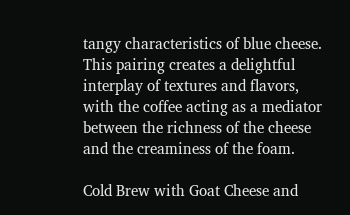tangy characteristics of blue cheese. This pairing creates a delightful interplay of textures and flavors, with the coffee acting as a mediator between the richness of the cheese and the creaminess of the foam.

Cold Brew with Goat Cheese and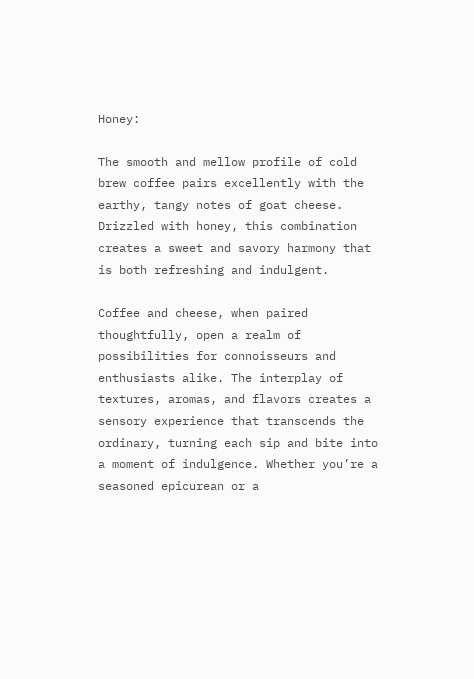Honey:

The smooth and mellow profile of cold brew coffee pairs excellently with the earthy, tangy notes of goat cheese. Drizzled with honey, this combination creates a sweet and savory harmony that is both refreshing and indulgent.

Coffee and cheese, when paired thoughtfully, open a realm of possibilities for connoisseurs and enthusiasts alike. The interplay of textures, aromas, and flavors creates a sensory experience that transcends the ordinary, turning each sip and bite into a moment of indulgence. Whether you’re a seasoned epicurean or a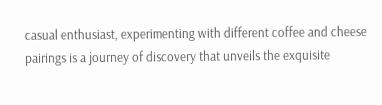casual enthusiast, experimenting with different coffee and cheese pairings is a journey of discovery that unveils the exquisite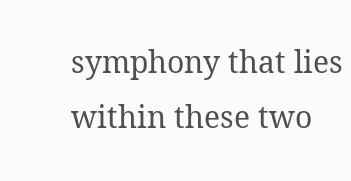symphony that lies within these two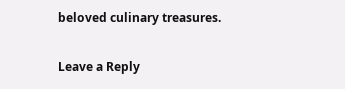beloved culinary treasures.

Leave a Reply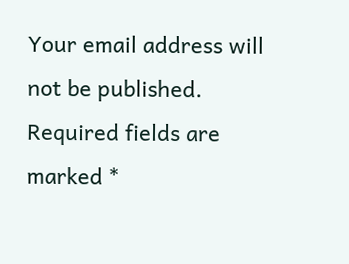Your email address will not be published. Required fields are marked *